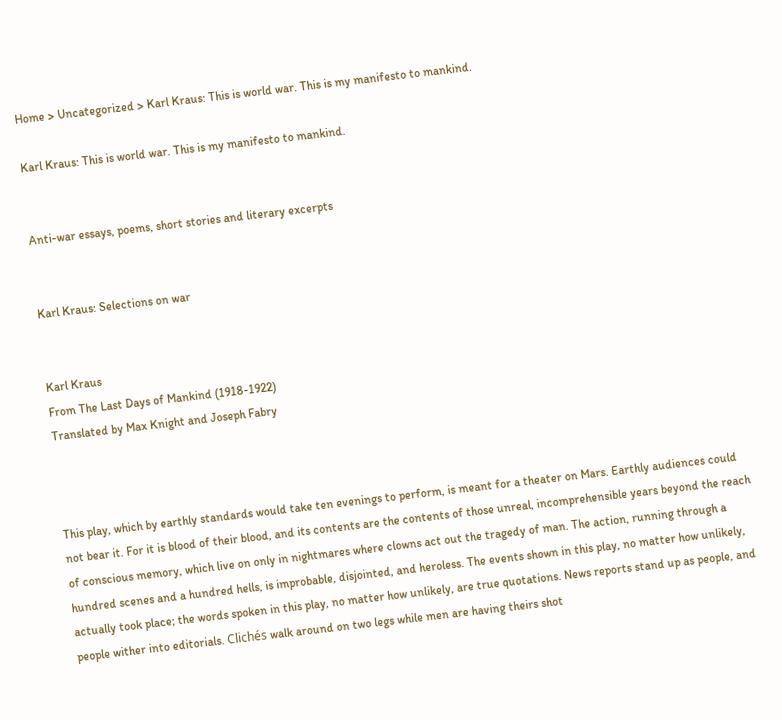Home > Uncategorized > Karl Kraus: This is world war. This is my manifesto to mankind.

Karl Kraus: This is world war. This is my manifesto to mankind.


Anti-war essays, poems, short stories and literary excerpts


Karl Kraus: Selections on war


Karl Kraus
From The Last Days of Mankind (1918-1922)
Translated by Max Knight and Joseph Fabry



This play, which by earthly standards would take ten evenings to perform, is meant for a theater on Mars. Earthly audiences could not bear it. For it is blood of their blood, and its contents are the contents of those unreal, incomprehensible years beyond the reach of conscious memory, which live on only in nightmares where clowns act out the tragedy of man. The action, running through a hundred scenes and a hundred hells, is improbable, disjointed, and heroless. The events shown in this play, no matter how unlikely, actually took place; the words spoken in this play, no matter how unlikely, are true quotations. News reports stand up as people, and people wither into editorials. Clichés walk around on two legs while men are having theirs shot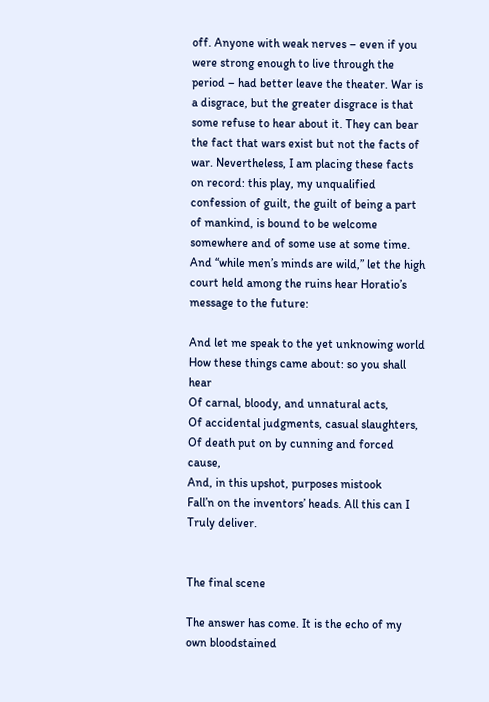off. Anyone with weak nerves – even if you were strong enough to live through the period – had better leave the theater. War is a disgrace, but the greater disgrace is that some refuse to hear about it. They can bear the fact that wars exist but not the facts of war. Nevertheless, I am placing these facts on record: this play, my unqualified confession of guilt, the guilt of being a part of mankind, is bound to be welcome somewhere and of some use at some time. And “while men’s minds are wild,” let the high court held among the ruins hear Horatio’s message to the future:

And let me speak to the yet unknowing world
How these things came about: so you shall hear
Of carnal, bloody, and unnatural acts,
Of accidental judgments, casual slaughters,
Of death put on by cunning and forced cause,
And, in this upshot, purposes mistook
Fall’n on the inventors’ heads. All this can I
Truly deliver.


The final scene

The answer has come. It is the echo of my own bloodstained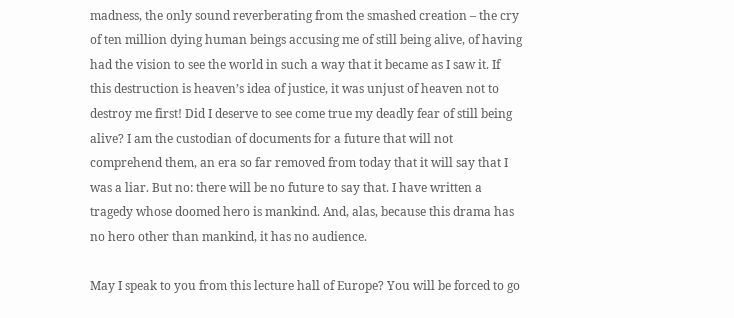madness, the only sound reverberating from the smashed creation – the cry of ten million dying human beings accusing me of still being alive, of having had the vision to see the world in such a way that it became as I saw it. If this destruction is heaven’s idea of justice, it was unjust of heaven not to destroy me first! Did I deserve to see come true my deadly fear of still being alive? I am the custodian of documents for a future that will not comprehend them, an era so far removed from today that it will say that I was a liar. But no: there will be no future to say that. I have written a tragedy whose doomed hero is mankind. And, alas, because this drama has no hero other than mankind, it has no audience.

May I speak to you from this lecture hall of Europe? You will be forced to go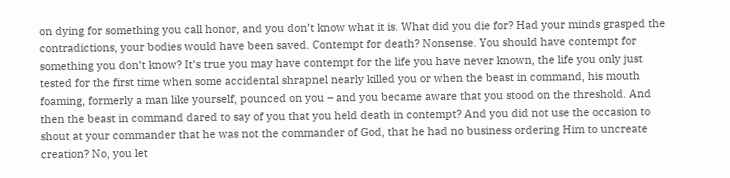on dying for something you call honor, and you don’t know what it is. What did you die for? Had your minds grasped the contradictions, your bodies would have been saved. Contempt for death? Nonsense. You should have contempt for something you don’t know? It’s true you may have contempt for the life you have never known, the life you only just tested for the first time when some accidental shrapnel nearly killed you or when the beast in command, his mouth foaming, formerly a man like yourself, pounced on you – and you became aware that you stood on the threshold. And then the beast in command dared to say of you that you held death in contempt? And you did not use the occasion to shout at your commander that he was not the commander of God, that he had no business ordering Him to uncreate creation? No, you let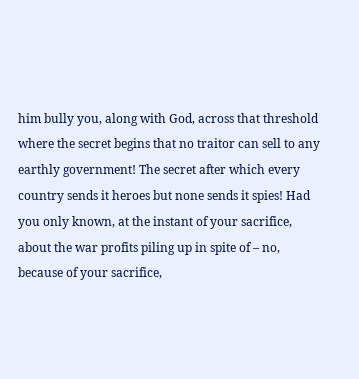him bully you, along with God, across that threshold where the secret begins that no traitor can sell to any earthly government! The secret after which every country sends it heroes but none sends it spies! Had you only known, at the instant of your sacrifice, about the war profits piling up in spite of – no, because of your sacrifice,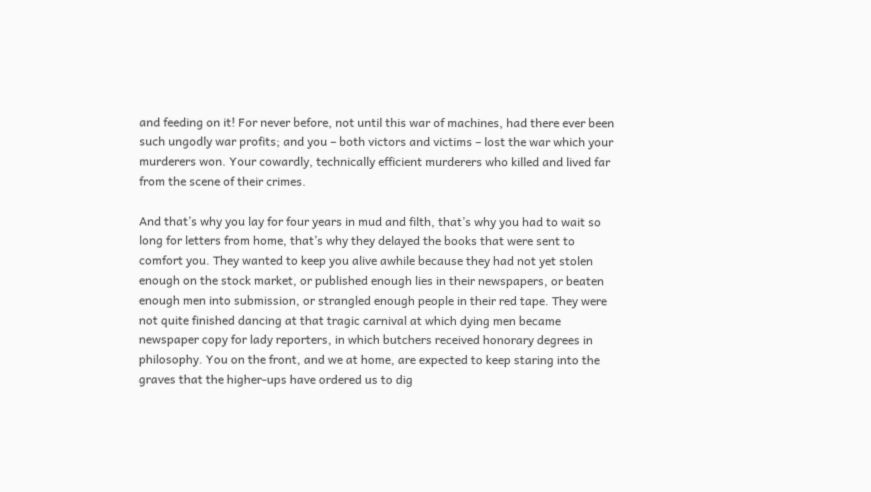and feeding on it! For never before, not until this war of machines, had there ever been such ungodly war profits; and you – both victors and victims – lost the war which your murderers won. Your cowardly, technically efficient murderers who killed and lived far from the scene of their crimes.

And that’s why you lay for four years in mud and filth, that’s why you had to wait so long for letters from home, that’s why they delayed the books that were sent to comfort you. They wanted to keep you alive awhile because they had not yet stolen enough on the stock market, or published enough lies in their newspapers, or beaten enough men into submission, or strangled enough people in their red tape. They were not quite finished dancing at that tragic carnival at which dying men became newspaper copy for lady reporters, in which butchers received honorary degrees in philosophy. You on the front, and we at home, are expected to keep staring into the graves that the higher-ups have ordered us to dig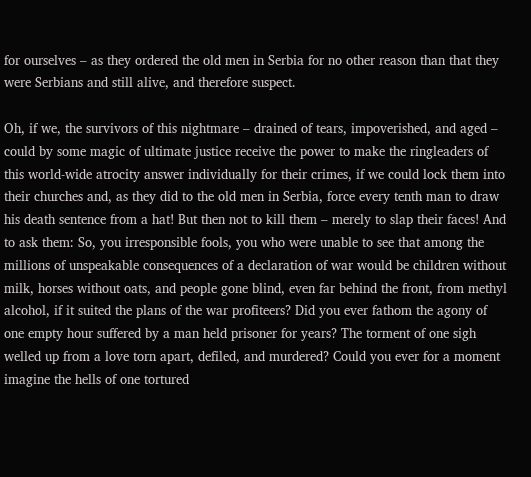for ourselves – as they ordered the old men in Serbia for no other reason than that they were Serbians and still alive, and therefore suspect.

Oh, if we, the survivors of this nightmare – drained of tears, impoverished, and aged – could by some magic of ultimate justice receive the power to make the ringleaders of this world-wide atrocity answer individually for their crimes, if we could lock them into their churches and, as they did to the old men in Serbia, force every tenth man to draw his death sentence from a hat! But then not to kill them – merely to slap their faces! And to ask them: So, you irresponsible fools, you who were unable to see that among the millions of unspeakable consequences of a declaration of war would be children without milk, horses without oats, and people gone blind, even far behind the front, from methyl alcohol, if it suited the plans of the war profiteers? Did you ever fathom the agony of one empty hour suffered by a man held prisoner for years? The torment of one sigh welled up from a love torn apart, defiled, and murdered? Could you ever for a moment imagine the hells of one tortured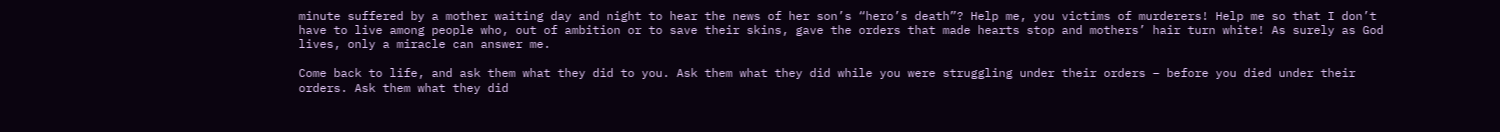minute suffered by a mother waiting day and night to hear the news of her son’s “hero’s death”? Help me, you victims of murderers! Help me so that I don’t have to live among people who, out of ambition or to save their skins, gave the orders that made hearts stop and mothers’ hair turn white! As surely as God lives, only a miracle can answer me.

Come back to life, and ask them what they did to you. Ask them what they did while you were struggling under their orders – before you died under their orders. Ask them what they did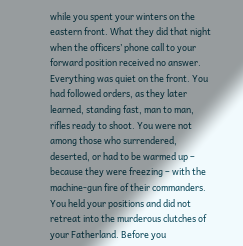while you spent your winters on the eastern front. What they did that night when the officers’ phone call to your forward position received no answer. Everything was quiet on the front. You had followed orders, as they later learned, standing fast, man to man, rifles ready to shoot. You were not among those who surrendered, deserted, or had to be warmed up – because they were freezing – with the machine-gun fire of their commanders. You held your positions and did not retreat into the murderous clutches of your Fatherland. Before you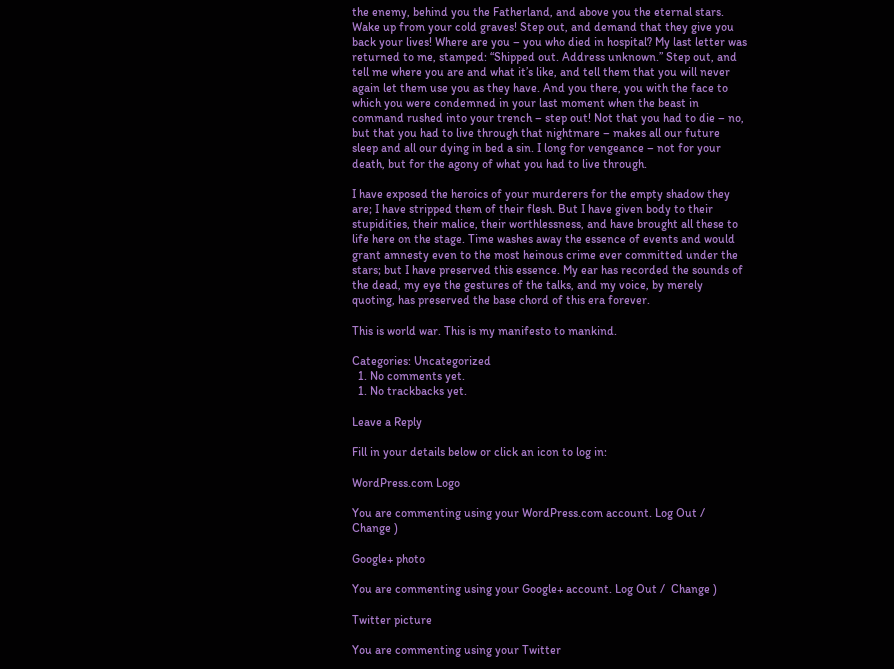the enemy, behind you the Fatherland, and above you the eternal stars. Wake up from your cold graves! Step out, and demand that they give you back your lives! Where are you – you who died in hospital? My last letter was returned to me, stamped: “Shipped out. Address unknown.” Step out, and tell me where you are and what it’s like, and tell them that you will never again let them use you as they have. And you there, you with the face to which you were condemned in your last moment when the beast in command rushed into your trench – step out! Not that you had to die – no, but that you had to live through that nightmare – makes all our future sleep and all our dying in bed a sin. I long for vengeance – not for your death, but for the agony of what you had to live through.

I have exposed the heroics of your murderers for the empty shadow they are; I have stripped them of their flesh. But I have given body to their stupidities, their malice, their worthlessness, and have brought all these to life here on the stage. Time washes away the essence of events and would grant amnesty even to the most heinous crime ever committed under the stars; but I have preserved this essence. My ear has recorded the sounds of the dead, my eye the gestures of the talks, and my voice, by merely quoting, has preserved the base chord of this era forever.

This is world war. This is my manifesto to mankind.

Categories: Uncategorized
  1. No comments yet.
  1. No trackbacks yet.

Leave a Reply

Fill in your details below or click an icon to log in:

WordPress.com Logo

You are commenting using your WordPress.com account. Log Out /  Change )

Google+ photo

You are commenting using your Google+ account. Log Out /  Change )

Twitter picture

You are commenting using your Twitter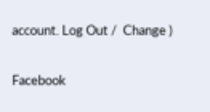account. Log Out /  Change )

Facebook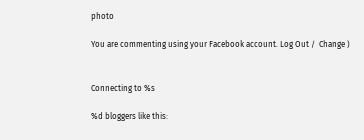photo

You are commenting using your Facebook account. Log Out /  Change )


Connecting to %s

%d bloggers like this: